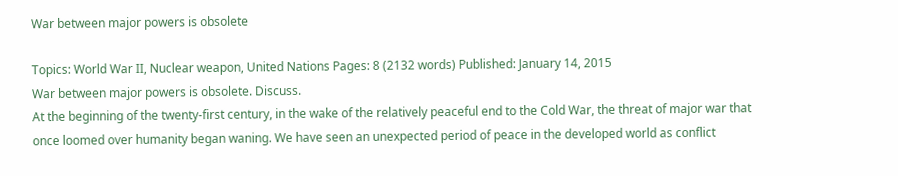War between major powers is obsolete

Topics: World War II, Nuclear weapon, United Nations Pages: 8 (2132 words) Published: January 14, 2015
War between major powers is obsolete. Discuss.
At the beginning of the twenty-first century, in the wake of the relatively peaceful end to the Cold War, the threat of major war that once loomed over humanity began waning. We have seen an unexpected period of peace in the developed world as conflict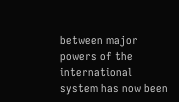between major powers of the international system has now been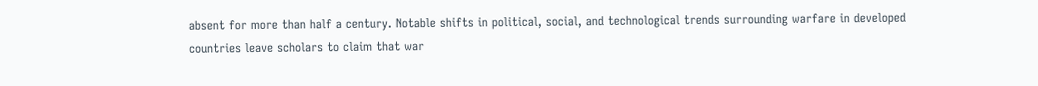absent for more than half a century. Notable shifts in political, social, and technological trends surrounding warfare in developed countries leave scholars to claim that war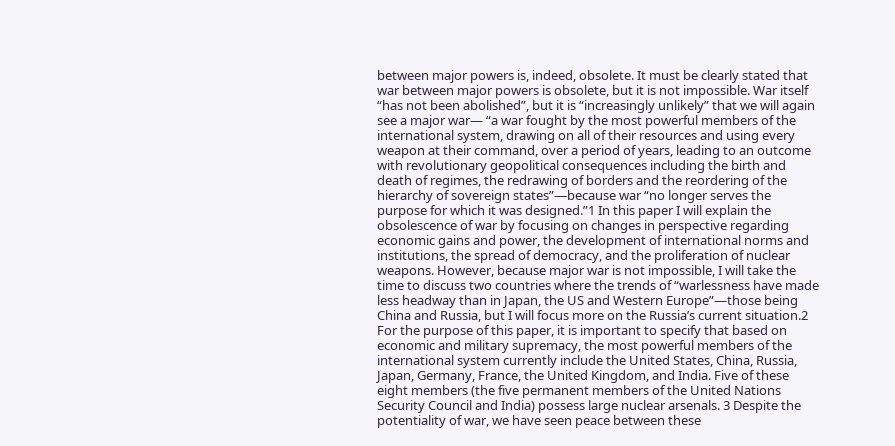between major powers is, indeed, obsolete. It must be clearly stated that war between major powers is obsolete, but it is not impossible. War itself “has not been abolished”, but it is “increasingly unlikely” that we will again see a major war— “a war fought by the most powerful members of the international system, drawing on all of their resources and using every weapon at their command, over a period of years, leading to an outcome with revolutionary geopolitical consequences including the birth and death of regimes, the redrawing of borders and the reordering of the hierarchy of sovereign states”—because war “no longer serves the purpose for which it was designed.”1 In this paper I will explain the obsolescence of war by focusing on changes in perspective regarding economic gains and power, the development of international norms and institutions, the spread of democracy, and the proliferation of nuclear weapons. However, because major war is not impossible, I will take the time to discuss two countries where the trends of “warlessness have made less headway than in Japan, the US and Western Europe”—those being China and Russia, but I will focus more on the Russia’s current situation.2 For the purpose of this paper, it is important to specify that based on economic and military supremacy, the most powerful members of the international system currently include the United States, China, Russia, Japan, Germany, France, the United Kingdom, and India. Five of these eight members (the five permanent members of the United Nations Security Council and India) possess large nuclear arsenals. 3 Despite the potentiality of war, we have seen peace between these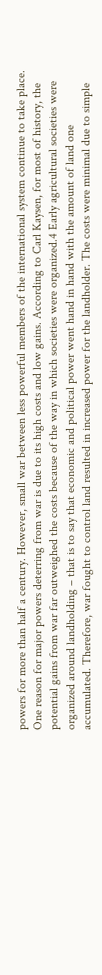powers for more than half a century. However, small war between less powerful members of the international system continue to take place. One reason for major powers deterring from war is due to its high costs and low gains. According to Carl Kaysen, for most of history, the potential gains from war far outweighed the costs because of the way in which societies were organized.4 Early agricultural societies were organized around landholding – that is to say that economic and political power went hand in hand with the amount of land one accumulated. Therefore, war fought to control land resulted in increased power for the landholder. The costs were minimal due to simple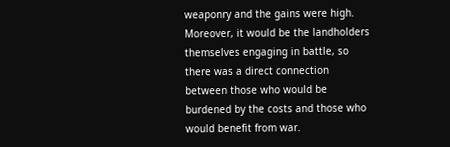weaponry and the gains were high. Moreover, it would be the landholders themselves engaging in battle, so there was a direct connection between those who would be burdened by the costs and those who would benefit from war.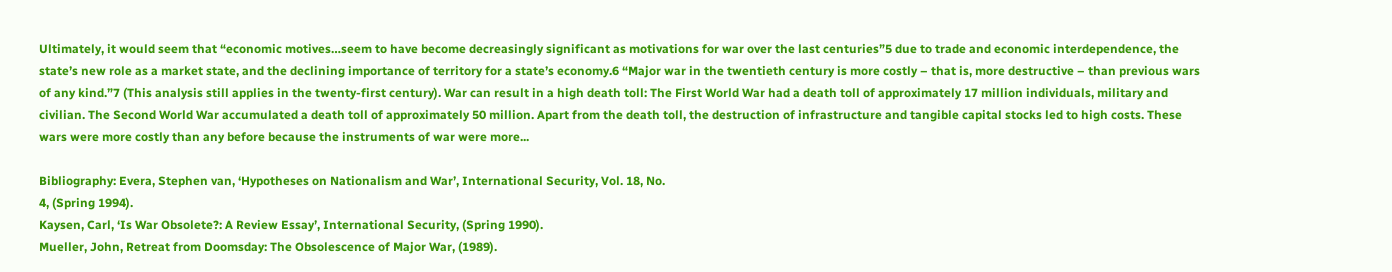Ultimately, it would seem that “economic motives…seem to have become decreasingly significant as motivations for war over the last centuries”5 due to trade and economic interdependence, the state’s new role as a market state, and the declining importance of territory for a state’s economy.6 “Major war in the twentieth century is more costly – that is, more destructive – than previous wars of any kind.”7 (This analysis still applies in the twenty-first century). War can result in a high death toll: The First World War had a death toll of approximately 17 million individuals, military and civilian. The Second World War accumulated a death toll of approximately 50 million. Apart from the death toll, the destruction of infrastructure and tangible capital stocks led to high costs. These wars were more costly than any before because the instruments of war were more...

Bibliography: Evera, Stephen van, ‘Hypotheses on Nationalism and War’, International Security, Vol. 18, No.
4, (Spring 1994).
Kaysen, Carl, ‘Is War Obsolete?: A Review Essay’, International Security, (Spring 1990).
Mueller, John, Retreat from Doomsday: The Obsolescence of Major War, (1989).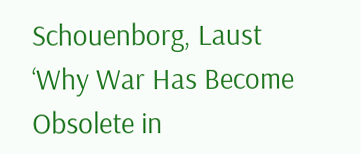Schouenborg, Laust ‘Why War Has Become Obsolete in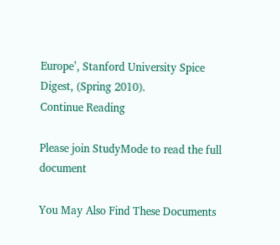Europe’, Stanford University Spice
Digest, (Spring 2010).
Continue Reading

Please join StudyMode to read the full document

You May Also Find These Documents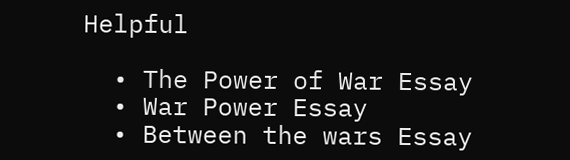Helpful

  • The Power of War Essay
  • War Power Essay
  • Between the wars Essay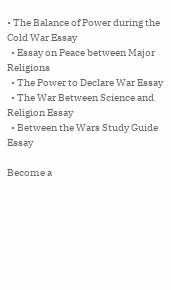• The Balance of Power during the Cold War Essay
  • Essay on Peace between Major Religions
  • The Power to Declare War Essay
  • The War Between Science and Religion Essay
  • Between the Wars Study Guide Essay

Become a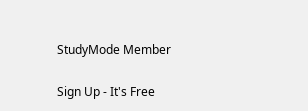StudyMode Member

Sign Up - It's Free